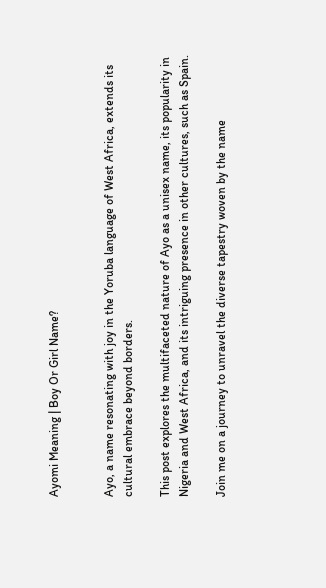Ayomi Meaning | Boy Or Girl Name?


Ayo, a name resonating with joy in the Yoruba language of West Africa, extends its cultural embrace beyond borders.

This post explores the multifaceted nature of Ayo as a unisex name, its popularity in Nigeria and West Africa, and its intriguing presence in other cultures, such as Spain.

Join me on a journey to unravel the diverse tapestry woven by the name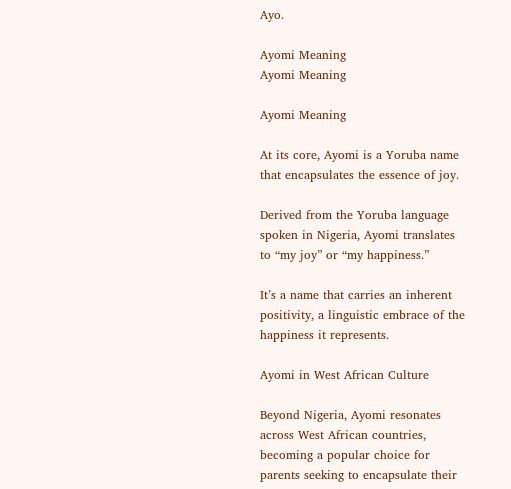Ayo.

Ayomi Meaning
Ayomi Meaning

Ayomi Meaning

At its core, Ayomi is a Yoruba name that encapsulates the essence of joy.

Derived from the Yoruba language spoken in Nigeria, Ayomi translates to “my joy” or “my happiness.”

It’s a name that carries an inherent positivity, a linguistic embrace of the happiness it represents.

Ayomi in West African Culture

Beyond Nigeria, Ayomi resonates across West African countries, becoming a popular choice for parents seeking to encapsulate their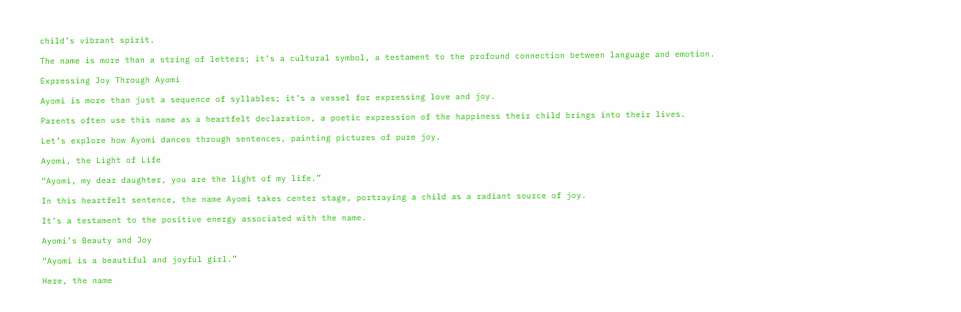child’s vibrant spirit.

The name is more than a string of letters; it’s a cultural symbol, a testament to the profound connection between language and emotion.

Expressing Joy Through Ayomi

Ayomi is more than just a sequence of syllables; it’s a vessel for expressing love and joy.

Parents often use this name as a heartfelt declaration, a poetic expression of the happiness their child brings into their lives.

Let’s explore how Ayomi dances through sentences, painting pictures of pure joy.

Ayomi, the Light of Life

“Ayomi, my dear daughter, you are the light of my life.”

In this heartfelt sentence, the name Ayomi takes center stage, portraying a child as a radiant source of joy.

It’s a testament to the positive energy associated with the name.

Ayomi’s Beauty and Joy

“Ayomi is a beautiful and joyful girl.”

Here, the name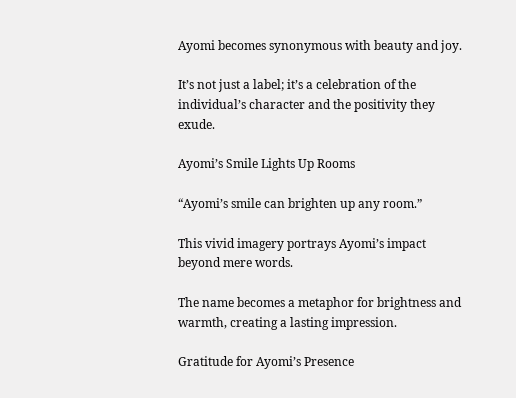Ayomi becomes synonymous with beauty and joy.

It’s not just a label; it’s a celebration of the individual’s character and the positivity they exude.

Ayomi’s Smile Lights Up Rooms

“Ayomi’s smile can brighten up any room.”

This vivid imagery portrays Ayomi’s impact beyond mere words.

The name becomes a metaphor for brightness and warmth, creating a lasting impression.

Gratitude for Ayomi’s Presence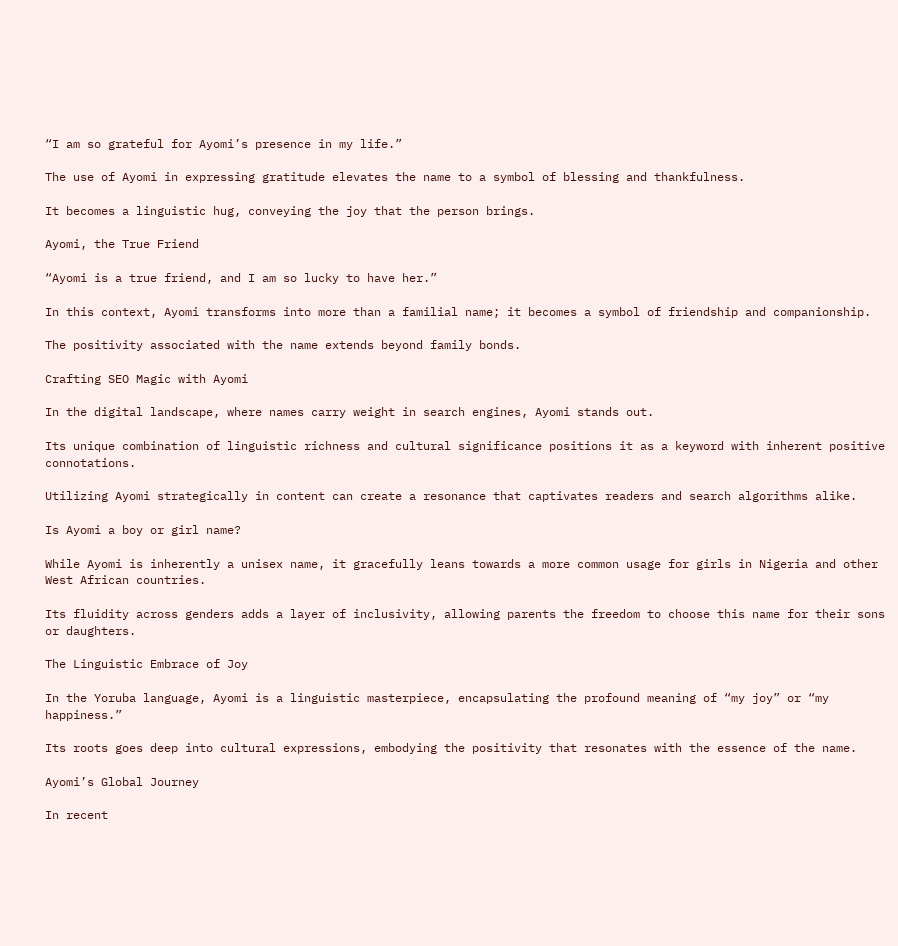“I am so grateful for Ayomi’s presence in my life.”

The use of Ayomi in expressing gratitude elevates the name to a symbol of blessing and thankfulness.

It becomes a linguistic hug, conveying the joy that the person brings.

Ayomi, the True Friend

“Ayomi is a true friend, and I am so lucky to have her.”

In this context, Ayomi transforms into more than a familial name; it becomes a symbol of friendship and companionship.

The positivity associated with the name extends beyond family bonds.

Crafting SEO Magic with Ayomi

In the digital landscape, where names carry weight in search engines, Ayomi stands out.

Its unique combination of linguistic richness and cultural significance positions it as a keyword with inherent positive connotations.

Utilizing Ayomi strategically in content can create a resonance that captivates readers and search algorithms alike.

Is Ayomi a boy or girl name?

While Ayomi is inherently a unisex name, it gracefully leans towards a more common usage for girls in Nigeria and other West African countries.

Its fluidity across genders adds a layer of inclusivity, allowing parents the freedom to choose this name for their sons or daughters.

The Linguistic Embrace of Joy

In the Yoruba language, Ayomi is a linguistic masterpiece, encapsulating the profound meaning of “my joy” or “my happiness.”

Its roots goes deep into cultural expressions, embodying the positivity that resonates with the essence of the name.

Ayomi’s Global Journey

In recent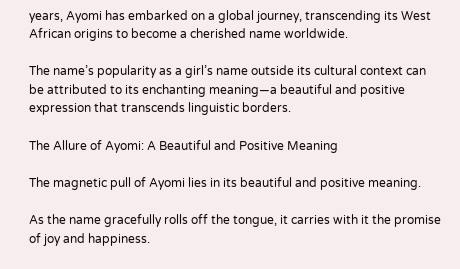years, Ayomi has embarked on a global journey, transcending its West African origins to become a cherished name worldwide.

The name’s popularity as a girl’s name outside its cultural context can be attributed to its enchanting meaning—a beautiful and positive expression that transcends linguistic borders.

The Allure of Ayomi: A Beautiful and Positive Meaning

The magnetic pull of Ayomi lies in its beautiful and positive meaning.

As the name gracefully rolls off the tongue, it carries with it the promise of joy and happiness.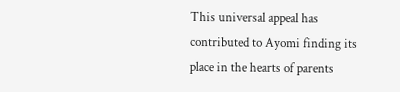This universal appeal has contributed to Ayomi finding its place in the hearts of parents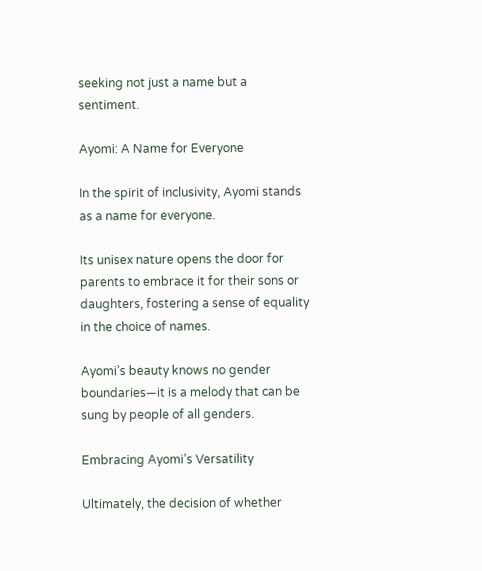seeking not just a name but a sentiment.

Ayomi: A Name for Everyone

In the spirit of inclusivity, Ayomi stands as a name for everyone.

Its unisex nature opens the door for parents to embrace it for their sons or daughters, fostering a sense of equality in the choice of names.

Ayomi’s beauty knows no gender boundaries—it is a melody that can be sung by people of all genders.

Embracing Ayomi’s Versatility

Ultimately, the decision of whether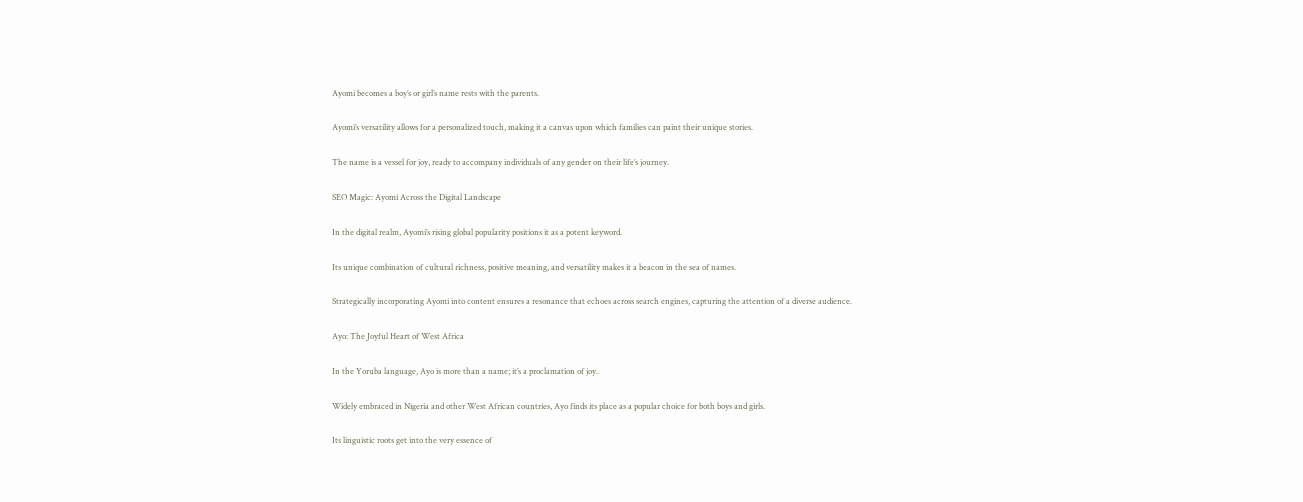Ayomi becomes a boy’s or girl’s name rests with the parents.

Ayomi’s versatility allows for a personalized touch, making it a canvas upon which families can paint their unique stories.

The name is a vessel for joy, ready to accompany individuals of any gender on their life’s journey.

SEO Magic: Ayomi Across the Digital Landscape

In the digital realm, Ayomi’s rising global popularity positions it as a potent keyword.

Its unique combination of cultural richness, positive meaning, and versatility makes it a beacon in the sea of names.

Strategically incorporating Ayomi into content ensures a resonance that echoes across search engines, capturing the attention of a diverse audience.

Ayo: The Joyful Heart of West Africa

In the Yoruba language, Ayo is more than a name; it’s a proclamation of joy.

Widely embraced in Nigeria and other West African countries, Ayo finds its place as a popular choice for both boys and girls.

Its linguistic roots get into the very essence of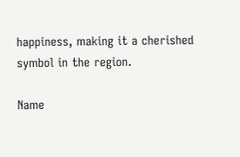happiness, making it a cherished symbol in the region.

Name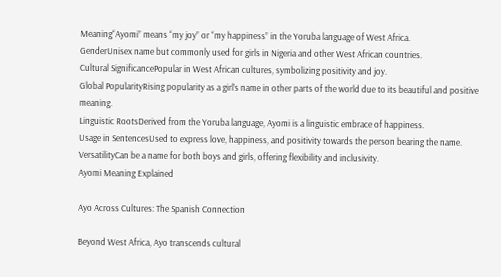Meaning“Ayomi” means “my joy” or “my happiness” in the Yoruba language of West Africa.
GenderUnisex name but commonly used for girls in Nigeria and other West African countries.
Cultural SignificancePopular in West African cultures, symbolizing positivity and joy.
Global PopularityRising popularity as a girl’s name in other parts of the world due to its beautiful and positive meaning.
Linguistic RootsDerived from the Yoruba language, Ayomi is a linguistic embrace of happiness.
Usage in SentencesUsed to express love, happiness, and positivity towards the person bearing the name.
VersatilityCan be a name for both boys and girls, offering flexibility and inclusivity.
Ayomi Meaning Explained

Ayo Across Cultures: The Spanish Connection

Beyond West Africa, Ayo transcends cultural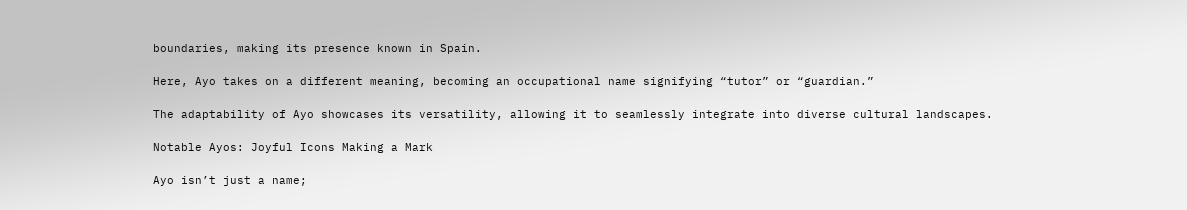boundaries, making its presence known in Spain.

Here, Ayo takes on a different meaning, becoming an occupational name signifying “tutor” or “guardian.”

The adaptability of Ayo showcases its versatility, allowing it to seamlessly integrate into diverse cultural landscapes.

Notable Ayos: Joyful Icons Making a Mark

Ayo isn’t just a name;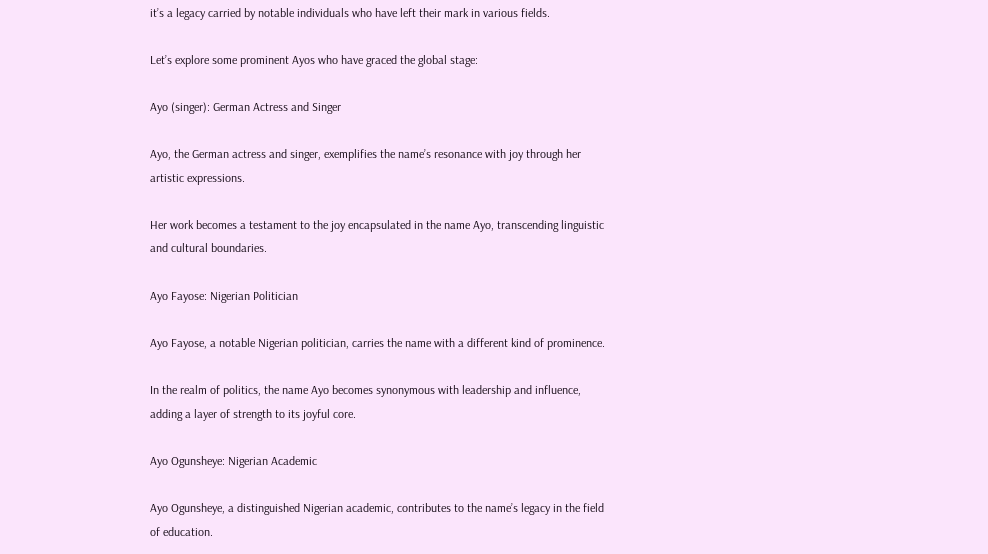it’s a legacy carried by notable individuals who have left their mark in various fields.

Let’s explore some prominent Ayos who have graced the global stage:

Ayo (singer): German Actress and Singer

Ayo, the German actress and singer, exemplifies the name’s resonance with joy through her artistic expressions.

Her work becomes a testament to the joy encapsulated in the name Ayo, transcending linguistic and cultural boundaries.

Ayo Fayose: Nigerian Politician

Ayo Fayose, a notable Nigerian politician, carries the name with a different kind of prominence.

In the realm of politics, the name Ayo becomes synonymous with leadership and influence, adding a layer of strength to its joyful core.

Ayo Ogunsheye: Nigerian Academic

Ayo Ogunsheye, a distinguished Nigerian academic, contributes to the name’s legacy in the field of education.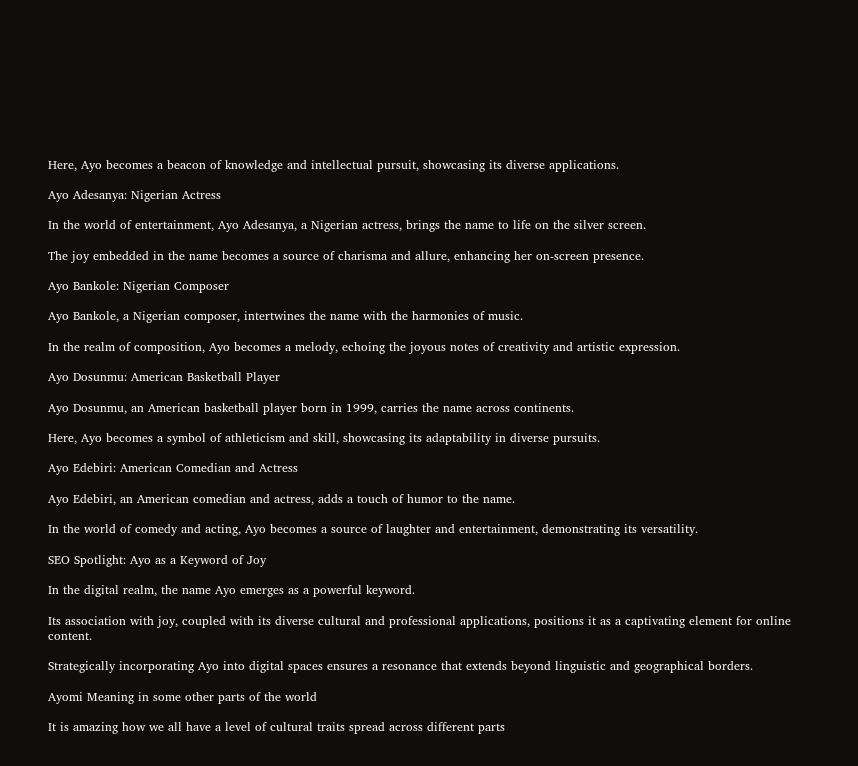Here, Ayo becomes a beacon of knowledge and intellectual pursuit, showcasing its diverse applications.

Ayo Adesanya: Nigerian Actress

In the world of entertainment, Ayo Adesanya, a Nigerian actress, brings the name to life on the silver screen.

The joy embedded in the name becomes a source of charisma and allure, enhancing her on-screen presence.

Ayo Bankole: Nigerian Composer

Ayo Bankole, a Nigerian composer, intertwines the name with the harmonies of music.

In the realm of composition, Ayo becomes a melody, echoing the joyous notes of creativity and artistic expression.

Ayo Dosunmu: American Basketball Player

Ayo Dosunmu, an American basketball player born in 1999, carries the name across continents.

Here, Ayo becomes a symbol of athleticism and skill, showcasing its adaptability in diverse pursuits.

Ayo Edebiri: American Comedian and Actress

Ayo Edebiri, an American comedian and actress, adds a touch of humor to the name.

In the world of comedy and acting, Ayo becomes a source of laughter and entertainment, demonstrating its versatility.

SEO Spotlight: Ayo as a Keyword of Joy

In the digital realm, the name Ayo emerges as a powerful keyword.

Its association with joy, coupled with its diverse cultural and professional applications, positions it as a captivating element for online content.

Strategically incorporating Ayo into digital spaces ensures a resonance that extends beyond linguistic and geographical borders.

Ayomi Meaning in some other parts of the world

It is amazing how we all have a level of cultural traits spread across different parts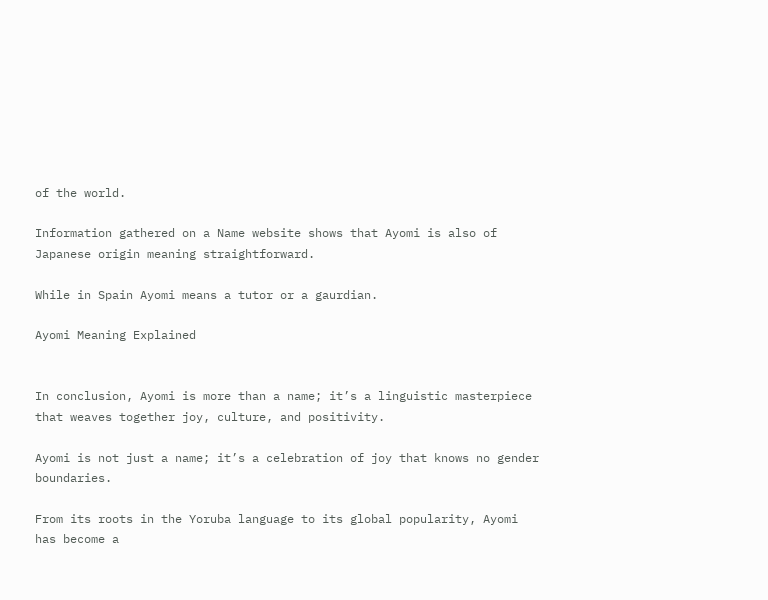of the world.

Information gathered on a Name website shows that Ayomi is also of Japanese origin meaning straightforward.

While in Spain Ayomi means a tutor or a gaurdian.

Ayomi Meaning Explained


In conclusion, Ayomi is more than a name; it’s a linguistic masterpiece that weaves together joy, culture, and positivity.

Ayomi is not just a name; it’s a celebration of joy that knows no gender boundaries.

From its roots in the Yoruba language to its global popularity, Ayomi has become a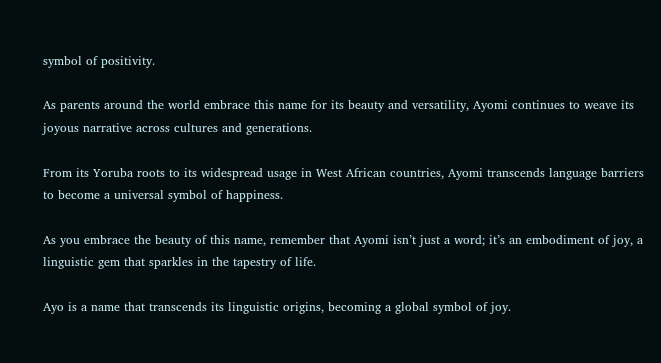symbol of positivity.

As parents around the world embrace this name for its beauty and versatility, Ayomi continues to weave its joyous narrative across cultures and generations.

From its Yoruba roots to its widespread usage in West African countries, Ayomi transcends language barriers to become a universal symbol of happiness.

As you embrace the beauty of this name, remember that Ayomi isn’t just a word; it’s an embodiment of joy, a linguistic gem that sparkles in the tapestry of life.

Ayo is a name that transcends its linguistic origins, becoming a global symbol of joy.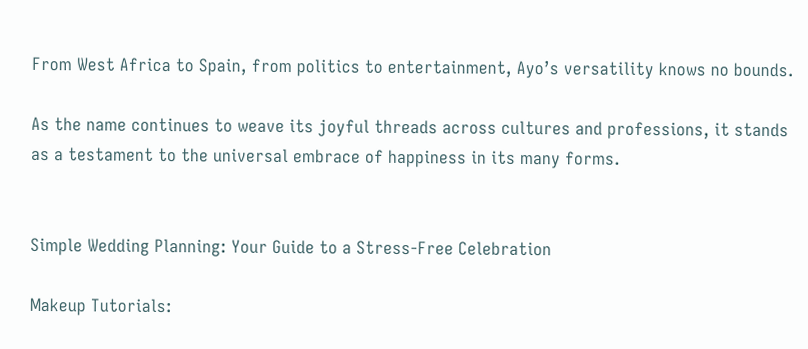From West Africa to Spain, from politics to entertainment, Ayo’s versatility knows no bounds.

As the name continues to weave its joyful threads across cultures and professions, it stands as a testament to the universal embrace of happiness in its many forms.


Simple Wedding Planning: Your Guide to a Stress-Free Celebration

Makeup Tutorials: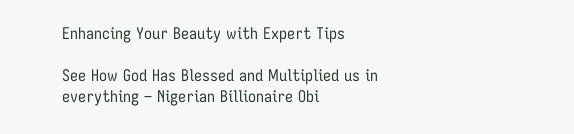Enhancing Your Beauty with Expert Tips

See How God Has Blessed and Multiplied us in everything – Nigerian Billionaire Obi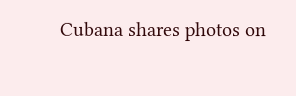Cubana shares photos on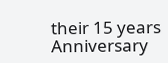their 15 years Anniversary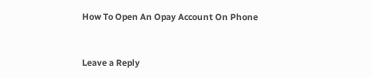How To Open An Opay Account On Phone


Leave a Reply